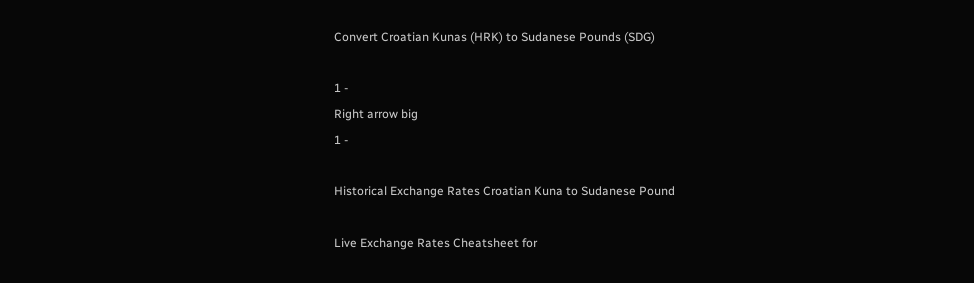Convert Croatian Kunas (HRK) to Sudanese Pounds (SDG)

1 -
Right arrow big
1 -

Historical Exchange Rates Croatian Kuna to Sudanese Pound

Live Exchange Rates Cheatsheet for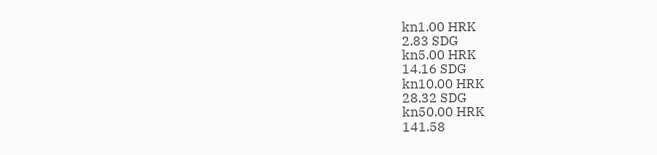kn1.00 HRK
2.83 SDG
kn5.00 HRK
14.16 SDG
kn10.00 HRK
28.32 SDG
kn50.00 HRK
141.58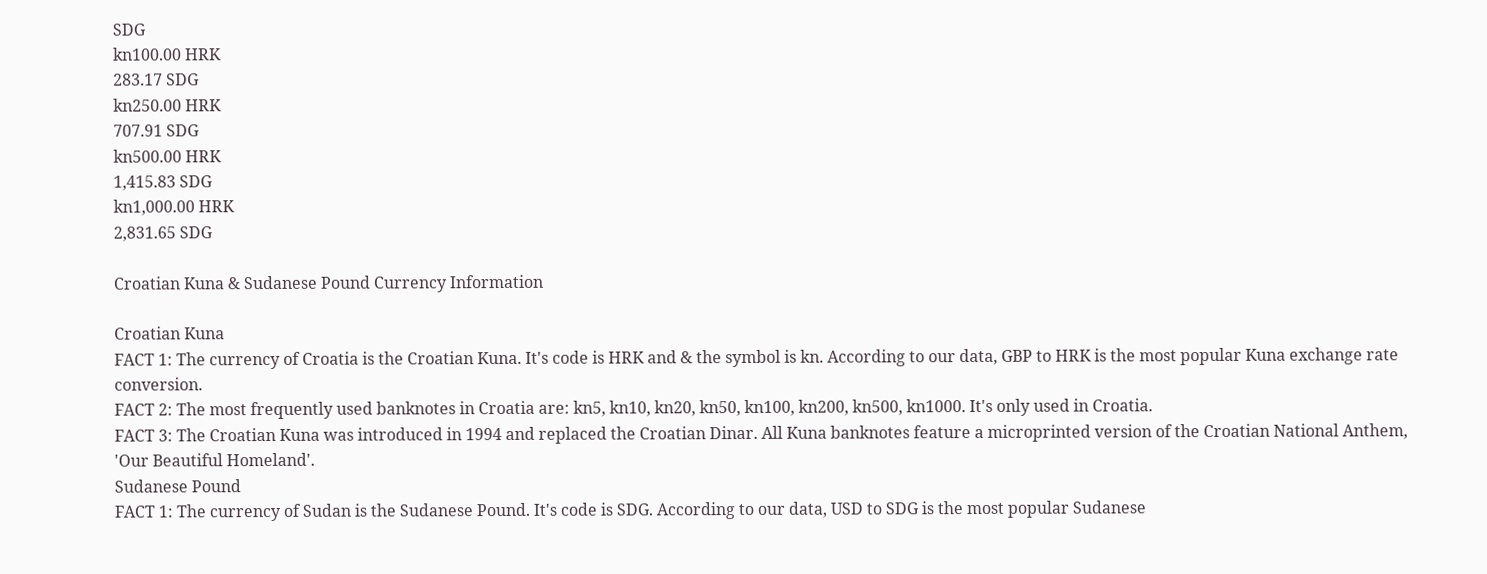SDG
kn100.00 HRK
283.17 SDG
kn250.00 HRK
707.91 SDG
kn500.00 HRK
1,415.83 SDG
kn1,000.00 HRK
2,831.65 SDG

Croatian Kuna & Sudanese Pound Currency Information

Croatian Kuna
FACT 1: The currency of Croatia is the Croatian Kuna. It's code is HRK and & the symbol is kn. According to our data, GBP to HRK is the most popular Kuna exchange rate conversion.
FACT 2: The most frequently used banknotes in Croatia are: kn5, kn10, kn20, kn50, kn100, kn200, kn500, kn1000. It's only used in Croatia.
FACT 3: The Croatian Kuna was introduced in 1994 and replaced the Croatian Dinar. All Kuna banknotes feature a microprinted version of the Croatian National Anthem, 'Our Beautiful Homeland'.
Sudanese Pound
FACT 1: The currency of Sudan is the Sudanese Pound. It's code is SDG. According to our data, USD to SDG is the most popular Sudanese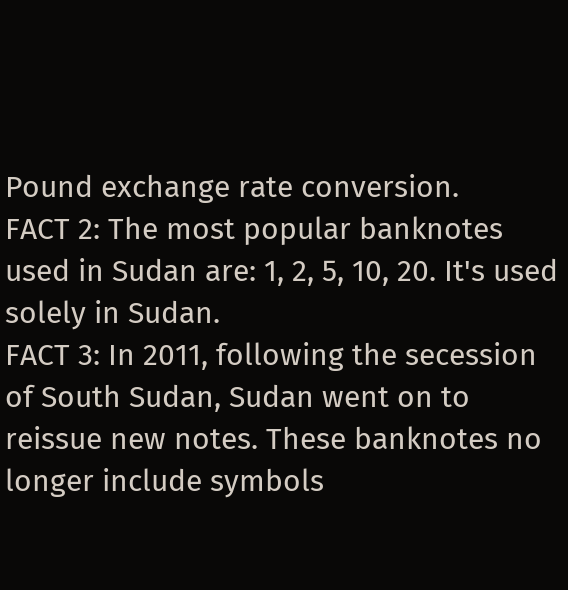Pound exchange rate conversion.
FACT 2: The most popular banknotes used in Sudan are: 1, 2, 5, 10, 20. It's used solely in Sudan.
FACT 3: In 2011, following the secession of South Sudan, Sudan went on to reissue new notes. These banknotes no longer include symbols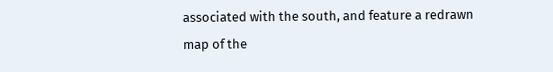associated with the south, and feature a redrawn map of the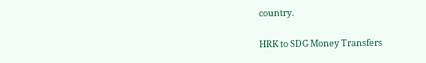country.

HRK to SDG Money Transfers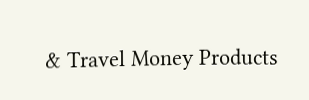& Travel Money Products